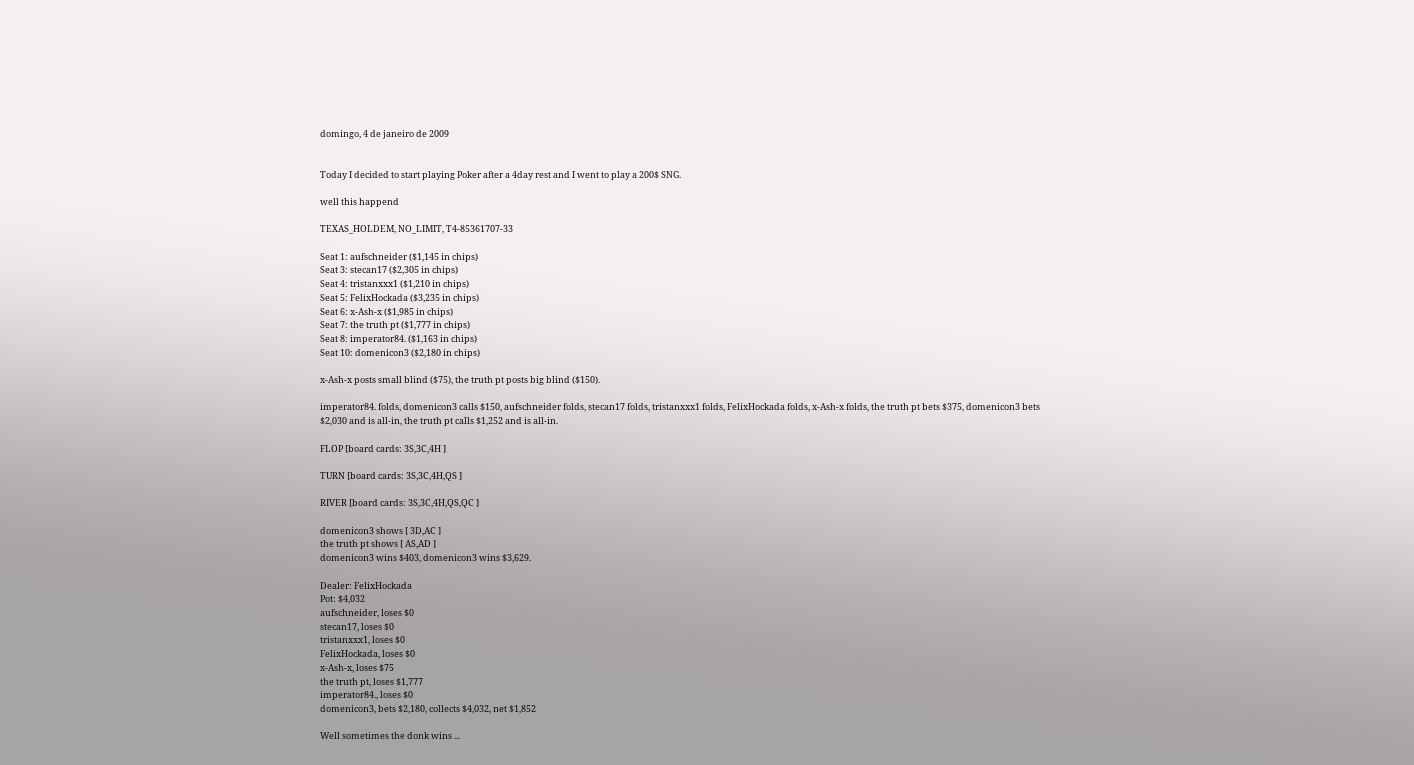domingo, 4 de janeiro de 2009


Today I decided to start playing Poker after a 4day rest and I went to play a 200$ SNG.

well this happend

TEXAS_HOLDEM, NO_LIMIT, T4-85361707-33

Seat 1: aufschneider ($1,145 in chips)
Seat 3: stecan17 ($2,305 in chips)
Seat 4: tristanxxx1 ($1,210 in chips)
Seat 5: FelixHockada ($3,235 in chips)
Seat 6: x-Ash-x ($1,985 in chips)
Seat 7: the truth pt ($1,777 in chips)
Seat 8: imperator84. ($1,163 in chips)
Seat 10: domenicon3 ($2,180 in chips)

x-Ash-x posts small blind ($75), the truth pt posts big blind ($150).

imperator84. folds, domenicon3 calls $150, aufschneider folds, stecan17 folds, tristanxxx1 folds, FelixHockada folds, x-Ash-x folds, the truth pt bets $375, domenicon3 bets $2,030 and is all-in, the truth pt calls $1,252 and is all-in.

FLOP [board cards: 3S,3C,4H ]

TURN [board cards: 3S,3C,4H,QS ]

RIVER [board cards: 3S,3C,4H,QS,QC ]

domenicon3 shows [ 3D,AC ]
the truth pt shows [ AS,AD ]
domenicon3 wins $403, domenicon3 wins $3,629.

Dealer: FelixHockada
Pot: $4,032
aufschneider, loses $0
stecan17, loses $0
tristanxxx1, loses $0
FelixHockada, loses $0
x-Ash-x, loses $75
the truth pt, loses $1,777
imperator84., loses $0
domenicon3, bets $2,180, collects $4,032, net $1,852

Well sometimes the donk wins ...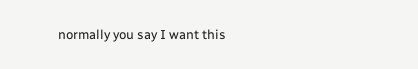normally you say I want this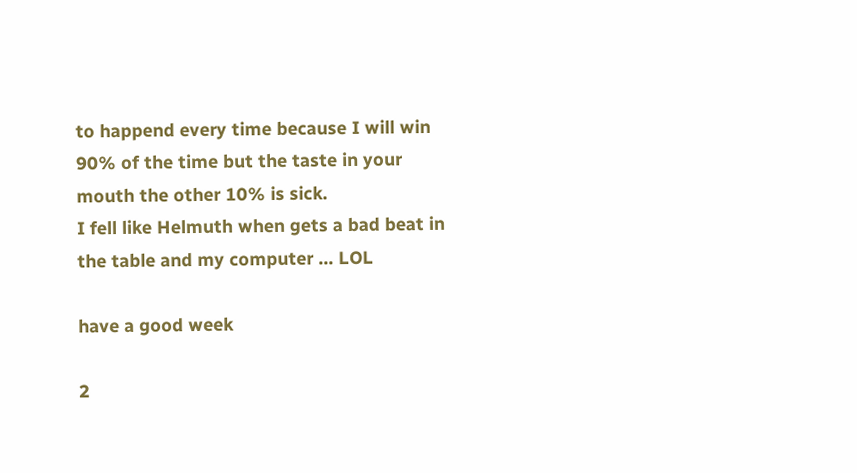to happend every time because I will win 90% of the time but the taste in your mouth the other 10% is sick.
I fell like Helmuth when gets a bad beat in the table and my computer ... LOL

have a good week

2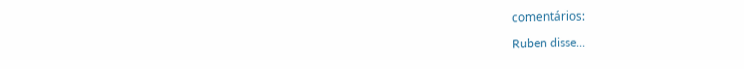comentários:

Ruben disse...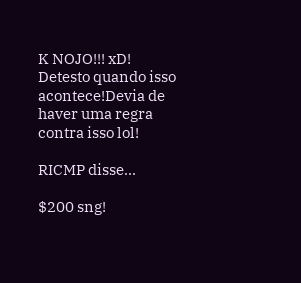K NOJO!!! xD!
Detesto quando isso acontece!Devia de haver uma regra contra isso lol!

RICMP disse...

$200 sng!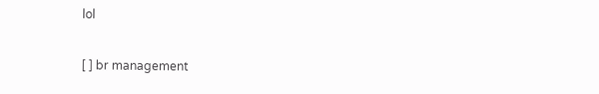lol

[ ] br management